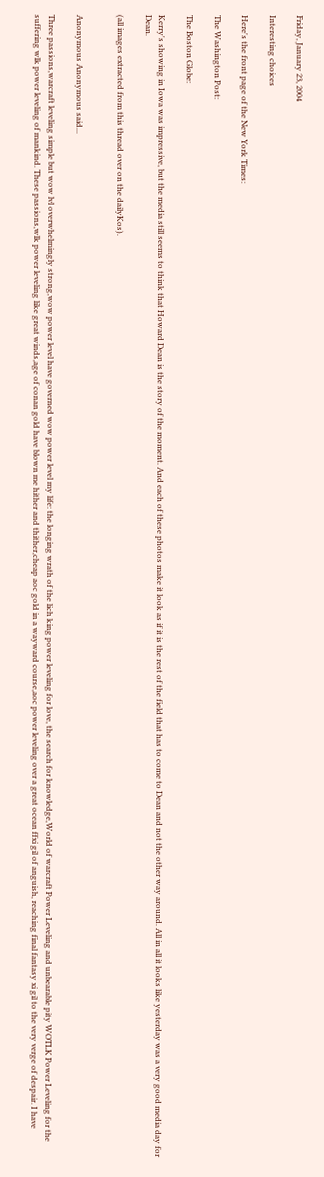Friday, January 23, 2004

Interesting choices

Here's the front page of the New York Times:

The Washington Post:

The Boston Globe:

Kerry's showing in Iowa was impressive, but the media still seems to think that Howard Dean is the story of the moment. And each of these photos make it look as if it is the rest of the field that has to come to Dean and not the other way around. All in all it looks like yesterday was a very good media day for Dean.

(all images extracted from this thread over on the dailyKos).


Anonymous Anonymous said...

Three passions,warcraft leveling simple but wow lvl overwhelmingly strong,wow power level have governed wow power level my life: the longing wrath of the lich king power leveling for love, the search for knowledge,World of warcraft Power Leveling and unbearable pity WOTLK Power Leveling for the suffering wlk power leveling of mankind. These passions,wlk power leveling like great winds,age of conan gold have blown me hither and thither,cheap aoc gold in a wayward course,aoc power leveling over a great ocean ffxi gil of anguish, reaching final fantasy xi gil to the very verge of despair. I have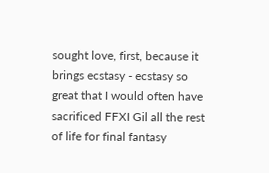sought love, first, because it brings ecstasy - ecstasy so great that I would often have sacrificed FFXI Gil all the rest of life for final fantasy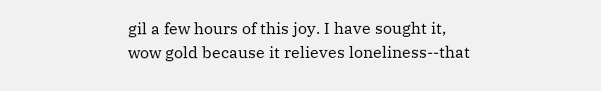gil a few hours of this joy. I have sought it, wow gold because it relieves loneliness--that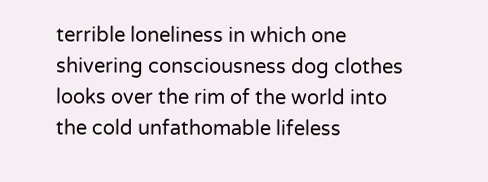terrible loneliness in which one shivering consciousness dog clothes looks over the rim of the world into the cold unfathomable lifeless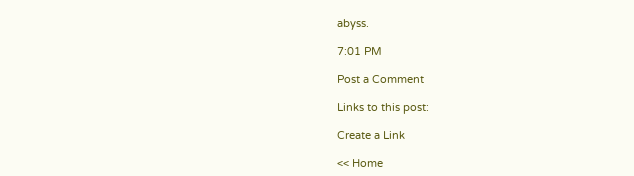abyss.

7:01 PM

Post a Comment

Links to this post:

Create a Link

<< Home